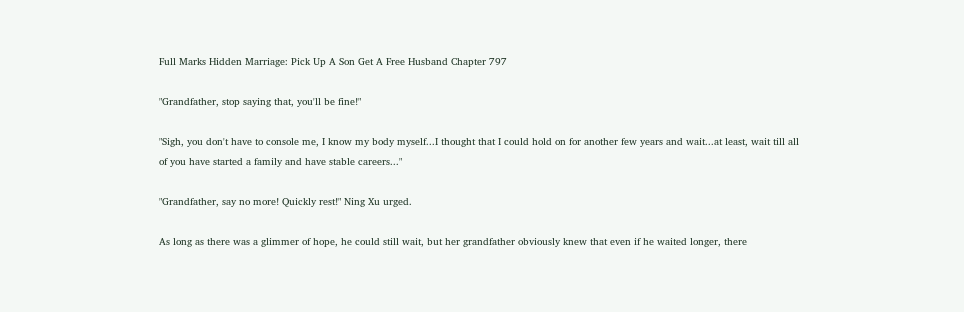Full Marks Hidden Marriage: Pick Up A Son Get A Free Husband Chapter 797

"Grandfather, stop saying that, you'll be fine!"

"Sigh, you don't have to console me, I know my body myself...I thought that I could hold on for another few years and wait...at least, wait till all of you have started a family and have stable careers..."

"Grandfather, say no more! Quickly rest!" Ning Xu urged.

As long as there was a glimmer of hope, he could still wait, but her grandfather obviously knew that even if he waited longer, there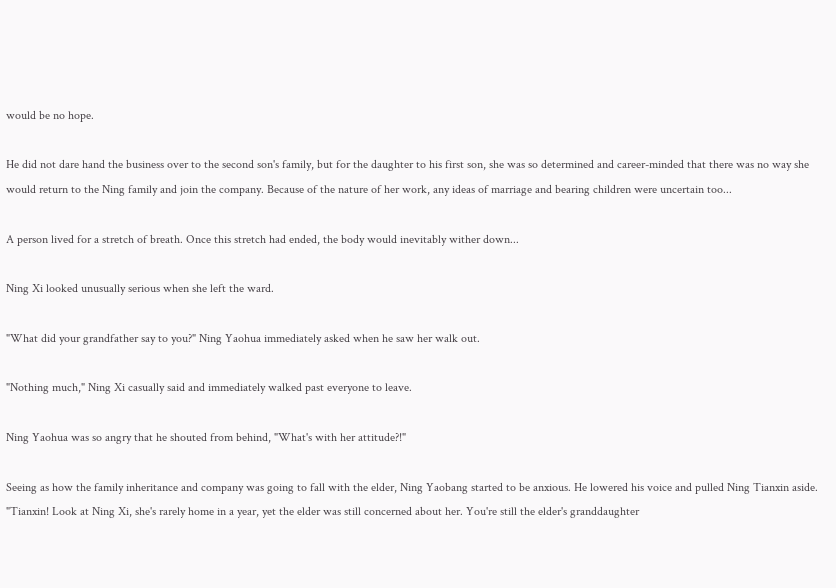would be no hope.

He did not dare hand the business over to the second son's family, but for the daughter to his first son, she was so determined and career-minded that there was no way she would return to the Ning family and join the company. Because of the nature of her work, any ideas of marriage and bearing children were uncertain too...

A person lived for a stretch of breath. Once this stretch had ended, the body would inevitably wither down...

Ning Xi looked unusually serious when she left the ward.

"What did your grandfather say to you?" Ning Yaohua immediately asked when he saw her walk out.

"Nothing much," Ning Xi casually said and immediately walked past everyone to leave.

Ning Yaohua was so angry that he shouted from behind, "What's with her attitude?!"

Seeing as how the family inheritance and company was going to fall with the elder, Ning Yaobang started to be anxious. He lowered his voice and pulled Ning Tianxin aside. "Tianxin! Look at Ning Xi, she's rarely home in a year, yet the elder was still concerned about her. You're still the elder's granddaughter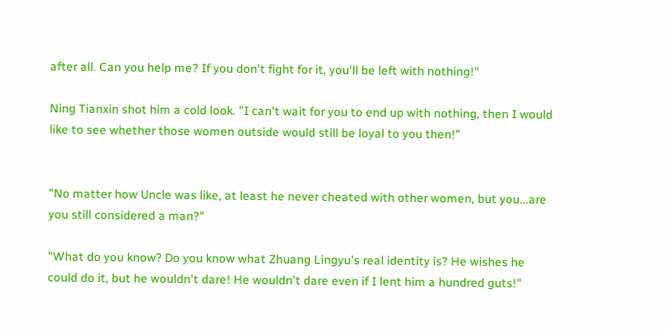after all. Can you help me? If you don't fight for it, you'll be left with nothing!"

Ning Tianxin shot him a cold look. "I can't wait for you to end up with nothing, then I would like to see whether those women outside would still be loyal to you then!"


"No matter how Uncle was like, at least he never cheated with other women, but you...are you still considered a man?"

"What do you know? Do you know what Zhuang Lingyu's real identity is? He wishes he could do it, but he wouldn't dare! He wouldn't dare even if I lent him a hundred guts!"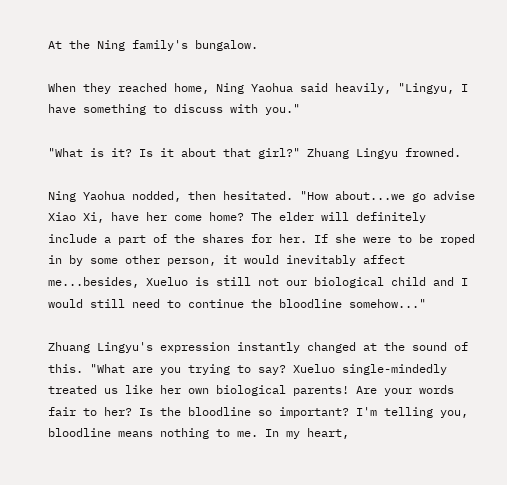At the Ning family's bungalow.

When they reached home, Ning Yaohua said heavily, "Lingyu, I have something to discuss with you."

"What is it? Is it about that girl?" Zhuang Lingyu frowned.

Ning Yaohua nodded, then hesitated. "How about...we go advise Xiao Xi, have her come home? The elder will definitely include a part of the shares for her. If she were to be roped in by some other person, it would inevitably affect me...besides, Xueluo is still not our biological child and I would still need to continue the bloodline somehow..."

Zhuang Lingyu's expression instantly changed at the sound of this. "What are you trying to say? Xueluo single-mindedly treated us like her own biological parents! Are your words fair to her? Is the bloodline so important? I'm telling you, bloodline means nothing to me. In my heart,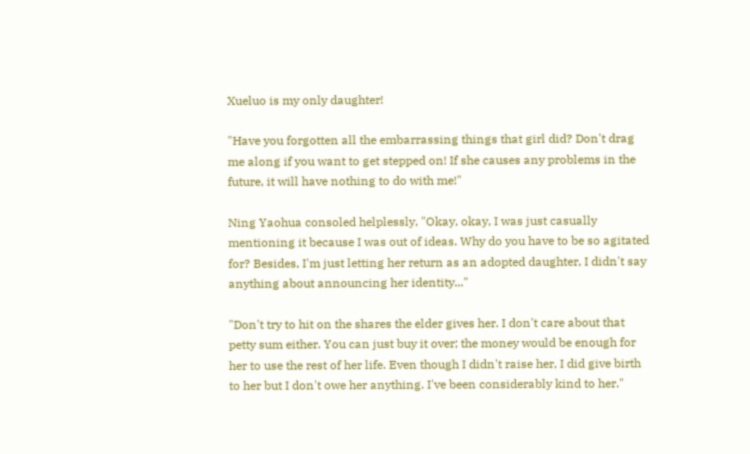Xueluo is my only daughter!

"Have you forgotten all the embarrassing things that girl did? Don't drag me along if you want to get stepped on! If she causes any problems in the future, it will have nothing to do with me!"

Ning Yaohua consoled helplessly, "Okay, okay, I was just casually mentioning it because I was out of ideas. Why do you have to be so agitated for? Besides, I'm just letting her return as an adopted daughter, I didn't say anything about announcing her identity..."

"Don't try to hit on the shares the elder gives her. I don't care about that petty sum either. You can just buy it over; the money would be enough for her to use the rest of her life. Even though I didn't raise her, I did give birth to her but I don't owe her anything. I've been considerably kind to her."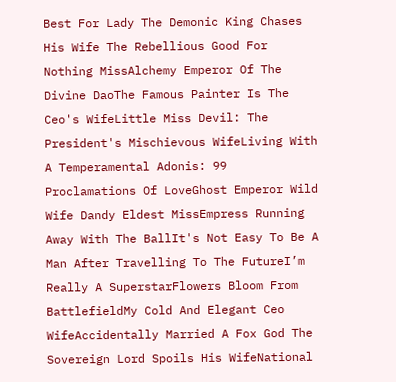Best For Lady The Demonic King Chases His Wife The Rebellious Good For Nothing MissAlchemy Emperor Of The Divine DaoThe Famous Painter Is The Ceo's WifeLittle Miss Devil: The President's Mischievous WifeLiving With A Temperamental Adonis: 99 Proclamations Of LoveGhost Emperor Wild Wife Dandy Eldest MissEmpress Running Away With The BallIt's Not Easy To Be A Man After Travelling To The FutureI’m Really A SuperstarFlowers Bloom From BattlefieldMy Cold And Elegant Ceo WifeAccidentally Married A Fox God The Sovereign Lord Spoils His WifeNational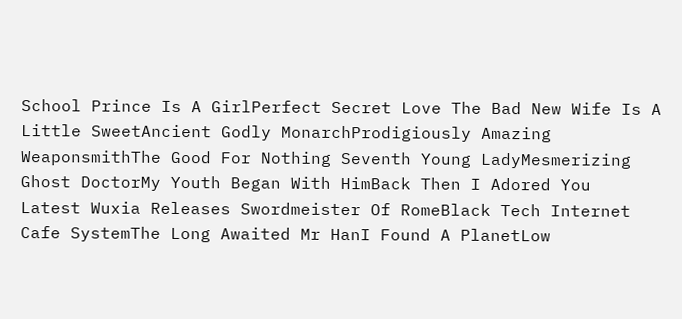School Prince Is A GirlPerfect Secret Love The Bad New Wife Is A Little SweetAncient Godly MonarchProdigiously Amazing WeaponsmithThe Good For Nothing Seventh Young LadyMesmerizing Ghost DoctorMy Youth Began With HimBack Then I Adored You
Latest Wuxia Releases Swordmeister Of RomeBlack Tech Internet Cafe SystemThe Long Awaited Mr HanI Found A PlanetLow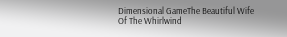Dimensional GameThe Beautiful Wife Of The Whirlwind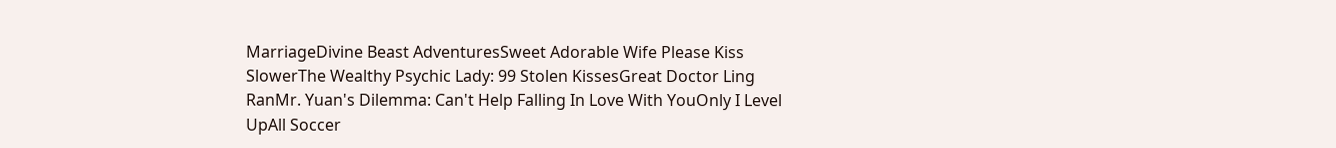MarriageDivine Beast AdventuresSweet Adorable Wife Please Kiss SlowerThe Wealthy Psychic Lady: 99 Stolen KissesGreat Doctor Ling RanMr. Yuan's Dilemma: Can't Help Falling In Love With YouOnly I Level UpAll Soccer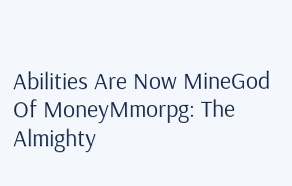Abilities Are Now MineGod Of MoneyMmorpg: The Almighty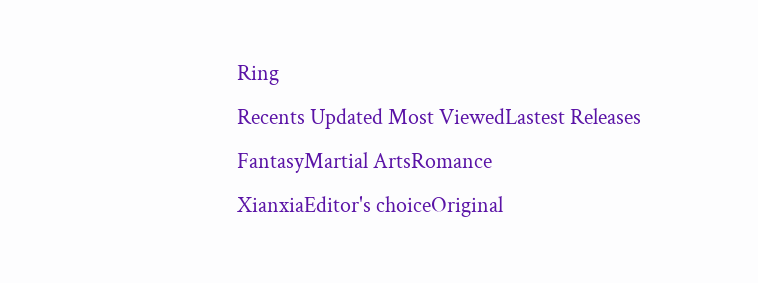Ring
Recents Updated Most ViewedLastest Releases
FantasyMartial ArtsRomance
XianxiaEditor's choiceOriginal